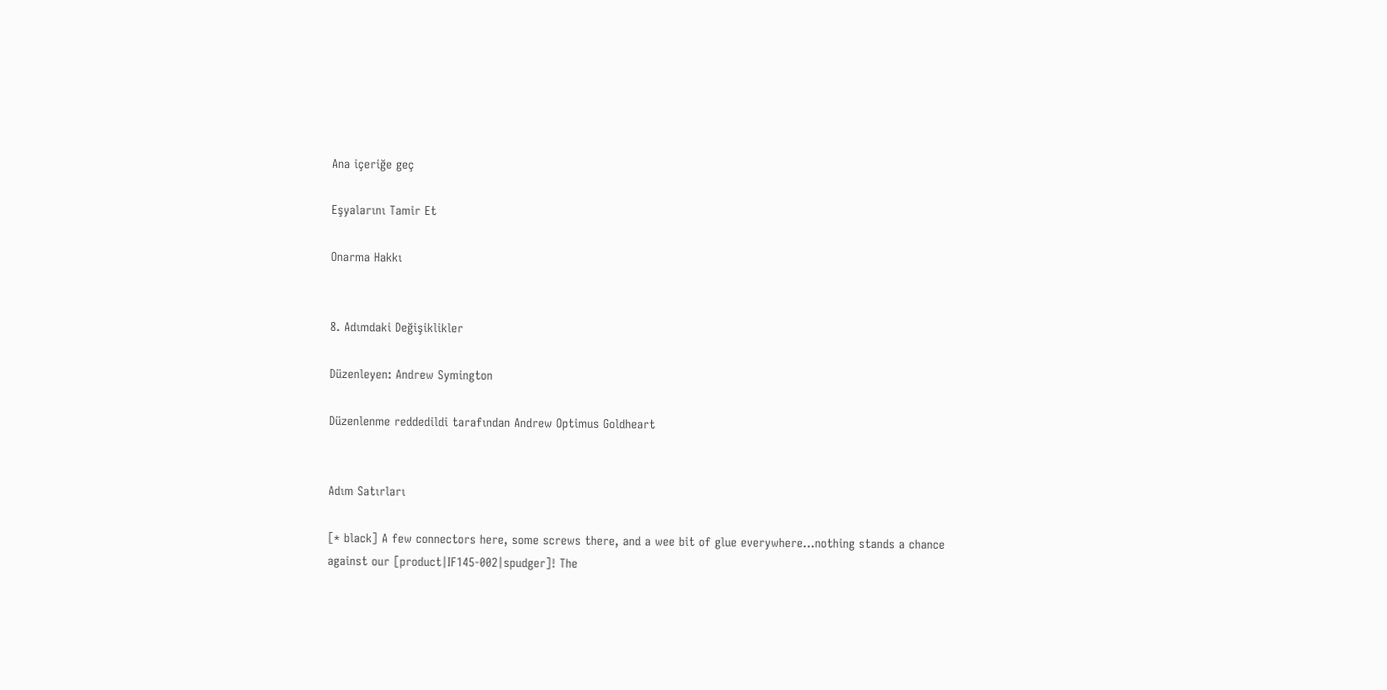Ana içeriğe geç

Eşyalarını Tamir Et

Onarma Hakkı


8. Adımdaki Değişiklikler

Düzenleyen: Andrew Symington

Düzenlenme reddedildi tarafından Andrew Optimus Goldheart


Adım Satırları

[* black] A few connectors here, some screws there, and a wee bit of glue everywhere…nothing stands a chance against our [product|IF145-002|spudger]! The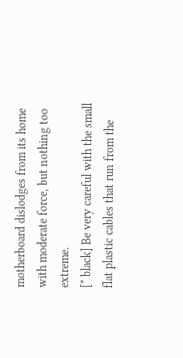motherboard dislodges from its home with moderate force, but nothing too extreme.
[* black] Be very careful with the small flat plastic cables that run from the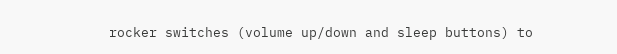rocker switches (volume up/down and sleep buttons) to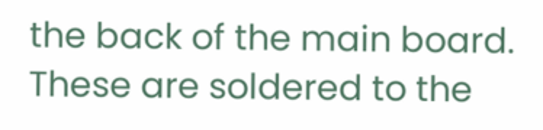the back of the main board. These are soldered to the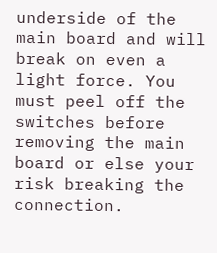underside of the main board and will break on even a light force. You must peel off the switches before removing the main board or else your risk breaking the connection.